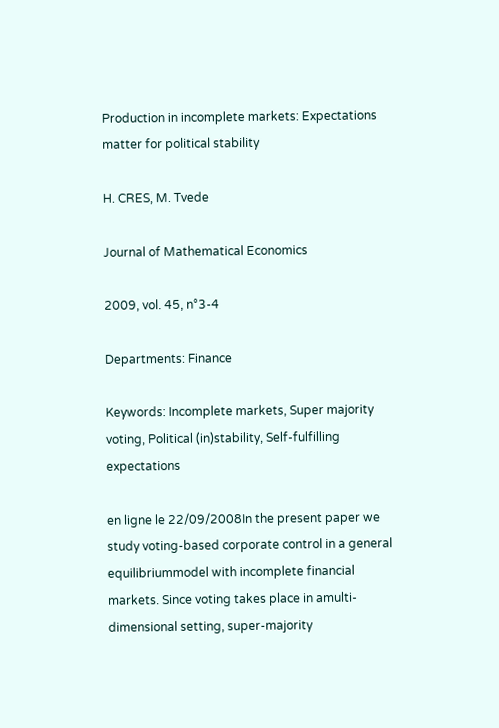Production in incomplete markets: Expectations matter for political stability

H. CRES, M. Tvede

Journal of Mathematical Economics

2009, vol. 45, n°3-4

Departments: Finance

Keywords: Incomplete markets, Super majority voting, Political (in)stability, Self-fulfilling expectations

en ligne le 22/09/2008In the present paper we study voting-based corporate control in a general equilibriummodel with incomplete financial markets. Since voting takes place in amulti-dimensional setting, super-majority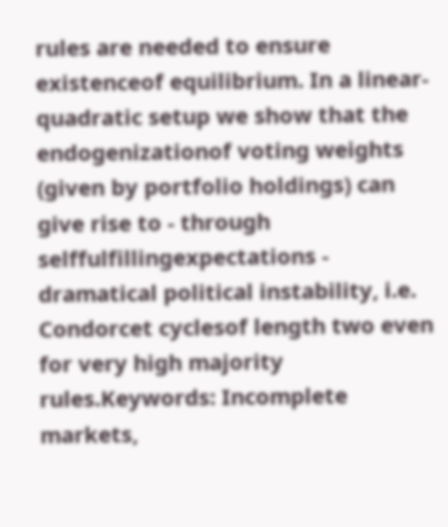rules are needed to ensure existenceof equilibrium. In a linear-quadratic setup we show that the endogenizationof voting weights (given by portfolio holdings) can give rise to - through selffulfillingexpectations - dramatical political instability, i.e. Condorcet cyclesof length two even for very high majority rules.Keywords: Incomplete markets,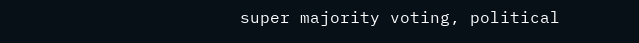super majority voting, political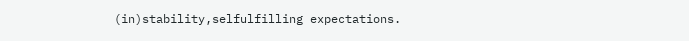(in)stability,selfulfilling expectations.